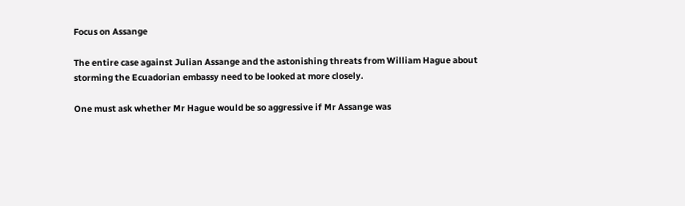Focus on Assange

The entire case against Julian Assange and the astonishing threats from William Hague about storming the Ecuadorian embassy need to be looked at more closely.

One must ask whether Mr Hague would be so aggressive if Mr Assange was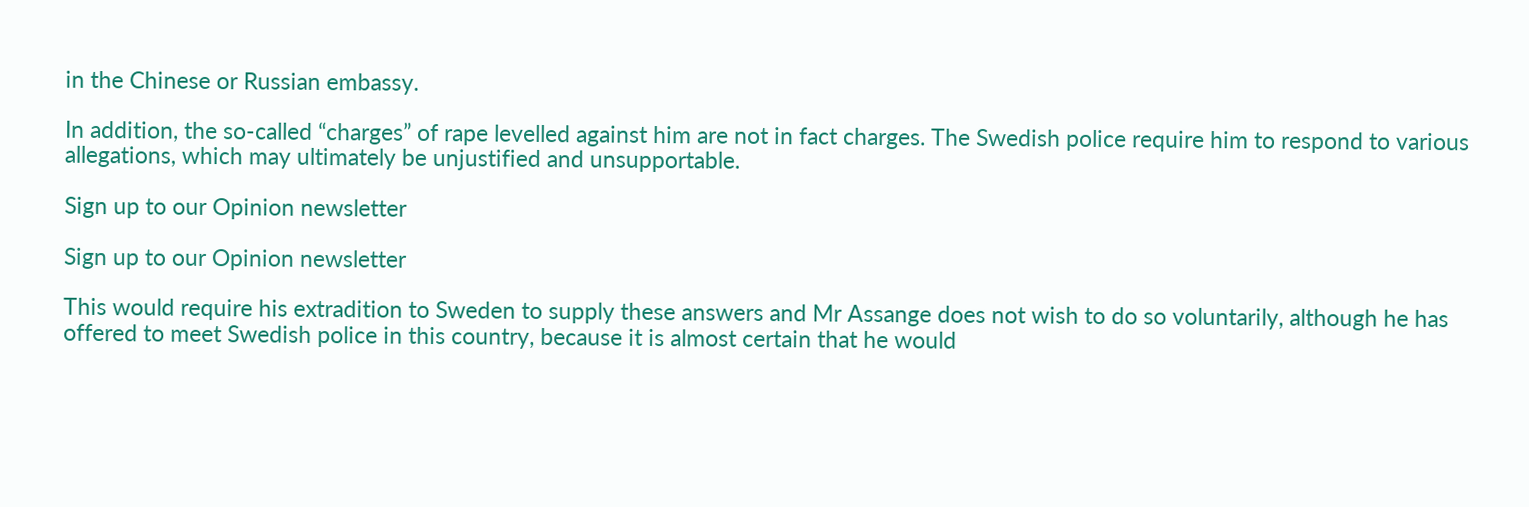in the Chinese or Russian embassy.

In addition, the so-called “charges” of rape levelled against him are not in fact charges. The Swedish police require him to respond to various allegations, which may ultimately be unjustified and unsupportable.

Sign up to our Opinion newsletter

Sign up to our Opinion newsletter

This would require his extradition to Sweden to supply these answers and Mr Assange does not wish to do so voluntarily, although he has offered to meet Swedish police in this country, because it is almost certain that he would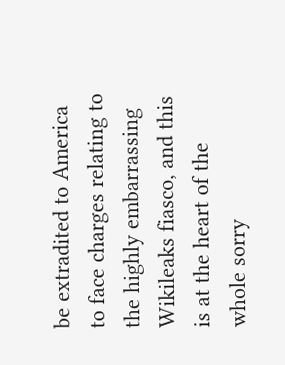be extradited to America to face charges relating to the highly embarrassing Wikileaks fiasco, and this is at the heart of the whole sorry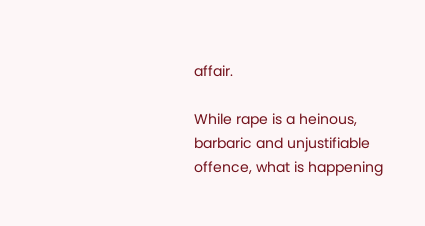affair.

While rape is a heinous, barbaric and unjustifiable offence, what is happening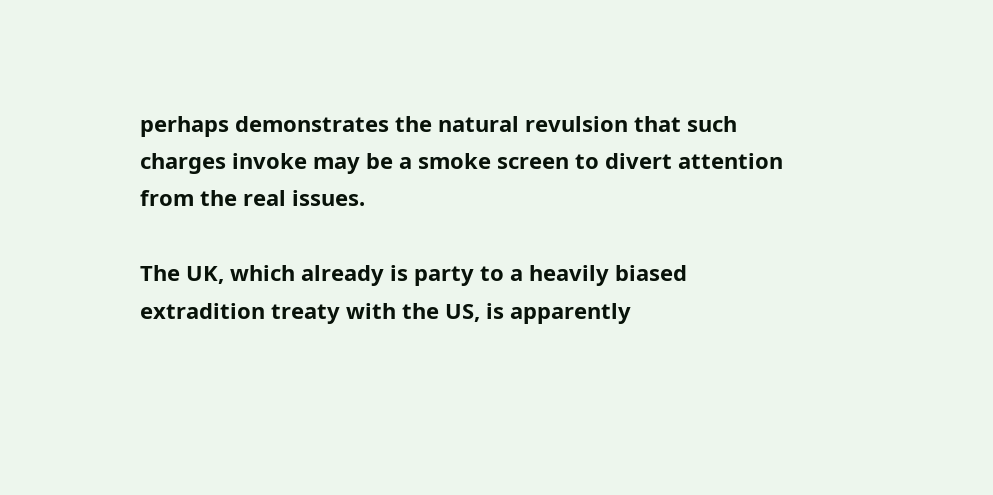perhaps demonstrates the natural revulsion that such charges invoke may be a smoke screen to divert attention from the real issues.

The UK, which already is party to a heavily biased extradition treaty with the US, is apparently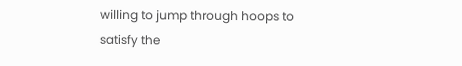willing to jump through hoops to satisfy the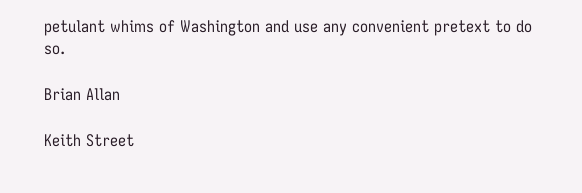petulant whims of Washington and use any convenient pretext to do so.

Brian Allan

Keith Street